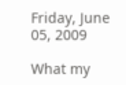Friday, June 05, 2009

What my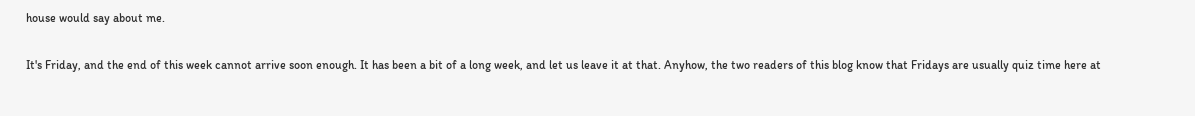house would say about me.

It's Friday, and the end of this week cannot arrive soon enough. It has been a bit of a long week, and let us leave it at that. Anyhow, the two readers of this blog know that Fridays are usually quiz time here at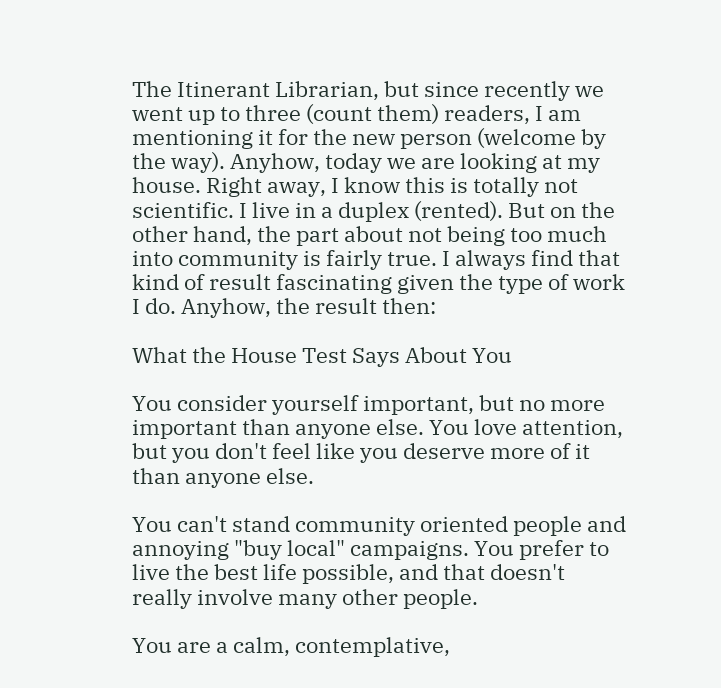The Itinerant Librarian, but since recently we went up to three (count them) readers, I am mentioning it for the new person (welcome by the way). Anyhow, today we are looking at my house. Right away, I know this is totally not scientific. I live in a duplex (rented). But on the other hand, the part about not being too much into community is fairly true. I always find that kind of result fascinating given the type of work I do. Anyhow, the result then:

What the House Test Says About You

You consider yourself important, but no more important than anyone else. You love attention, but you don't feel like you deserve more of it than anyone else.

You can't stand community oriented people and annoying "buy local" campaigns. You prefer to live the best life possible, and that doesn't really involve many other people.

You are a calm, contemplative,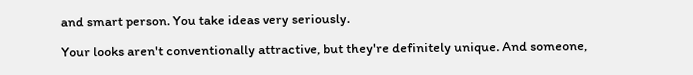and smart person. You take ideas very seriously.

Your looks aren't conventionally attractive, but they're definitely unique. And someone,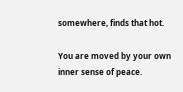somewhere, finds that hot.

You are moved by your own inner sense of peace.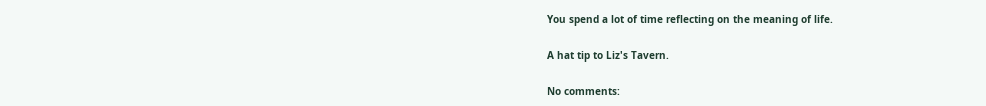You spend a lot of time reflecting on the meaning of life.

A hat tip to Liz's Tavern.

No comments: